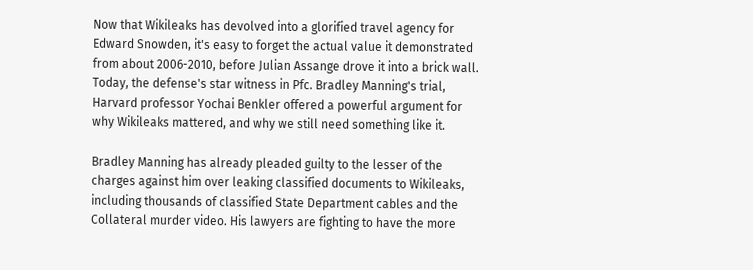Now that Wikileaks has devolved into a glorified travel agency for Edward Snowden, it's easy to forget the actual value it demonstrated from about 2006-2010, before Julian Assange drove it into a brick wall. Today, the defense's star witness in Pfc. Bradley Manning's trial, Harvard professor Yochai Benkler offered a powerful argument for why Wikileaks mattered, and why we still need something like it.

Bradley Manning has already pleaded guilty to the lesser of the charges against him over leaking classified documents to Wikileaks, including thousands of classified State Department cables and the Collateral murder video. His lawyers are fighting to have the more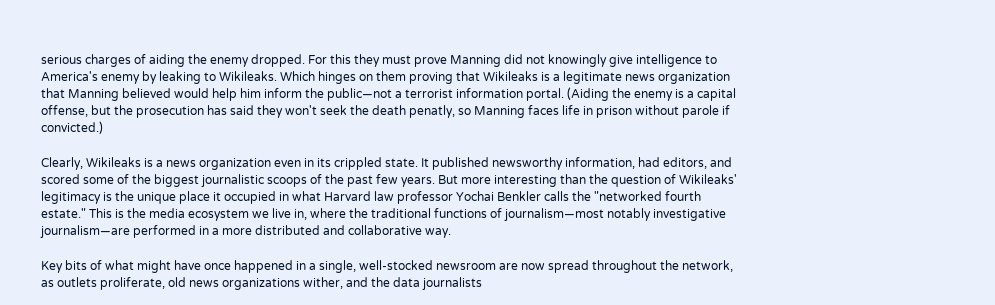serious charges of aiding the enemy dropped. For this they must prove Manning did not knowingly give intelligence to America's enemy by leaking to Wikileaks. Which hinges on them proving that Wikileaks is a legitimate news organization that Manning believed would help him inform the public—not a terrorist information portal. (Aiding the enemy is a capital offense, but the prosecution has said they won't seek the death penatly, so Manning faces life in prison without parole if convicted.)

Clearly, Wikileaks is a news organization even in its crippled state. It published newsworthy information, had editors, and scored some of the biggest journalistic scoops of the past few years. But more interesting than the question of Wikileaks' legitimacy is the unique place it occupied in what Harvard law professor Yochai Benkler calls the "networked fourth estate." This is the media ecosystem we live in, where the traditional functions of journalism—most notably investigative journalism—are performed in a more distributed and collaborative way.

Key bits of what might have once happened in a single, well-stocked newsroom are now spread throughout the network, as outlets proliferate, old news organizations wither, and the data journalists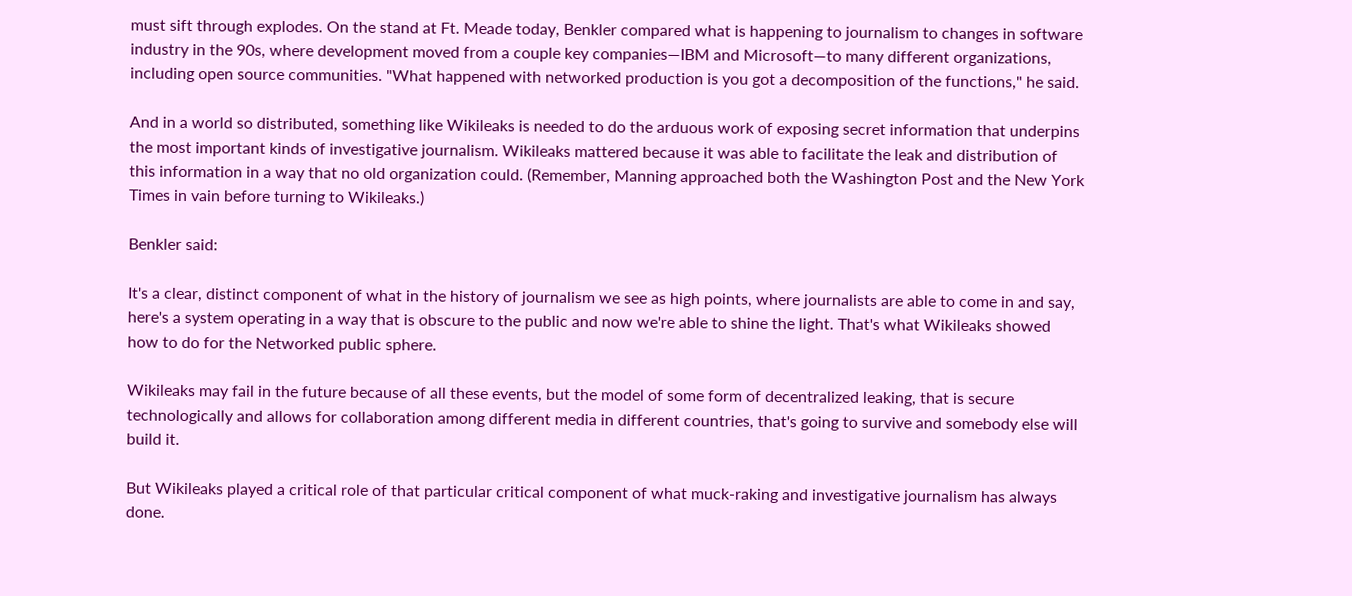must sift through explodes. On the stand at Ft. Meade today, Benkler compared what is happening to journalism to changes in software industry in the 90s, where development moved from a couple key companies—IBM and Microsoft—to many different organizations, including open source communities. "What happened with networked production is you got a decomposition of the functions," he said.

And in a world so distributed, something like Wikileaks is needed to do the arduous work of exposing secret information that underpins the most important kinds of investigative journalism. Wikileaks mattered because it was able to facilitate the leak and distribution of this information in a way that no old organization could. (Remember, Manning approached both the Washington Post and the New York Times in vain before turning to Wikileaks.)

Benkler said:

It's a clear, distinct component of what in the history of journalism we see as high points, where journalists are able to come in and say, here's a system operating in a way that is obscure to the public and now we're able to shine the light. That's what Wikileaks showed how to do for the Networked public sphere.

Wikileaks may fail in the future because of all these events, but the model of some form of decentralized leaking, that is secure technologically and allows for collaboration among different media in different countries, that's going to survive and somebody else will build it.

But Wikileaks played a critical role of that particular critical component of what muck-raking and investigative journalism has always done.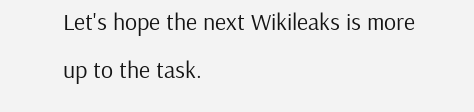Let's hope the next Wikileaks is more up to the task.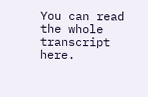You can read the whole transcript here.